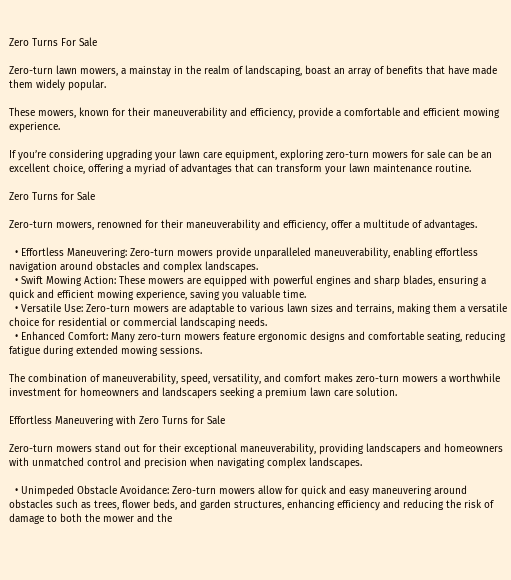Zero Turns For Sale

Zero-turn lawn mowers, a mainstay in the realm of landscaping, boast an array of benefits that have made them widely popular.

These mowers, known for their maneuverability and efficiency, provide a comfortable and efficient mowing experience.

If you’re considering upgrading your lawn care equipment, exploring zero-turn mowers for sale can be an excellent choice, offering a myriad of advantages that can transform your lawn maintenance routine.

Zero Turns for Sale

Zero-turn mowers, renowned for their maneuverability and efficiency, offer a multitude of advantages.

  • Effortless Maneuvering: Zero-turn mowers provide unparalleled maneuverability, enabling effortless navigation around obstacles and complex landscapes.
  • Swift Mowing Action: These mowers are equipped with powerful engines and sharp blades, ensuring a quick and efficient mowing experience, saving you valuable time.
  • Versatile Use: Zero-turn mowers are adaptable to various lawn sizes and terrains, making them a versatile choice for residential or commercial landscaping needs.
  • Enhanced Comfort: Many zero-turn mowers feature ergonomic designs and comfortable seating, reducing fatigue during extended mowing sessions.

The combination of maneuverability, speed, versatility, and comfort makes zero-turn mowers a worthwhile investment for homeowners and landscapers seeking a premium lawn care solution.

Effortless Maneuvering with Zero Turns for Sale

Zero-turn mowers stand out for their exceptional maneuverability, providing landscapers and homeowners with unmatched control and precision when navigating complex landscapes.

  • Unimpeded Obstacle Avoidance: Zero-turn mowers allow for quick and easy maneuvering around obstacles such as trees, flower beds, and garden structures, enhancing efficiency and reducing the risk of damage to both the mower and the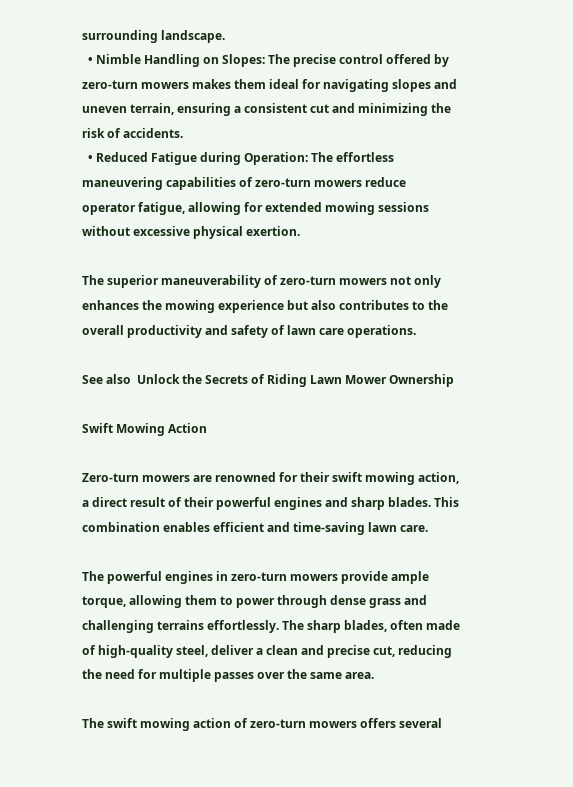surrounding landscape.
  • Nimble Handling on Slopes: The precise control offered by zero-turn mowers makes them ideal for navigating slopes and uneven terrain, ensuring a consistent cut and minimizing the risk of accidents.
  • Reduced Fatigue during Operation: The effortless maneuvering capabilities of zero-turn mowers reduce operator fatigue, allowing for extended mowing sessions without excessive physical exertion.

The superior maneuverability of zero-turn mowers not only enhances the mowing experience but also contributes to the overall productivity and safety of lawn care operations.

See also  Unlock the Secrets of Riding Lawn Mower Ownership

Swift Mowing Action

Zero-turn mowers are renowned for their swift mowing action, a direct result of their powerful engines and sharp blades. This combination enables efficient and time-saving lawn care.

The powerful engines in zero-turn mowers provide ample torque, allowing them to power through dense grass and challenging terrains effortlessly. The sharp blades, often made of high-quality steel, deliver a clean and precise cut, reducing the need for multiple passes over the same area.

The swift mowing action of zero-turn mowers offers several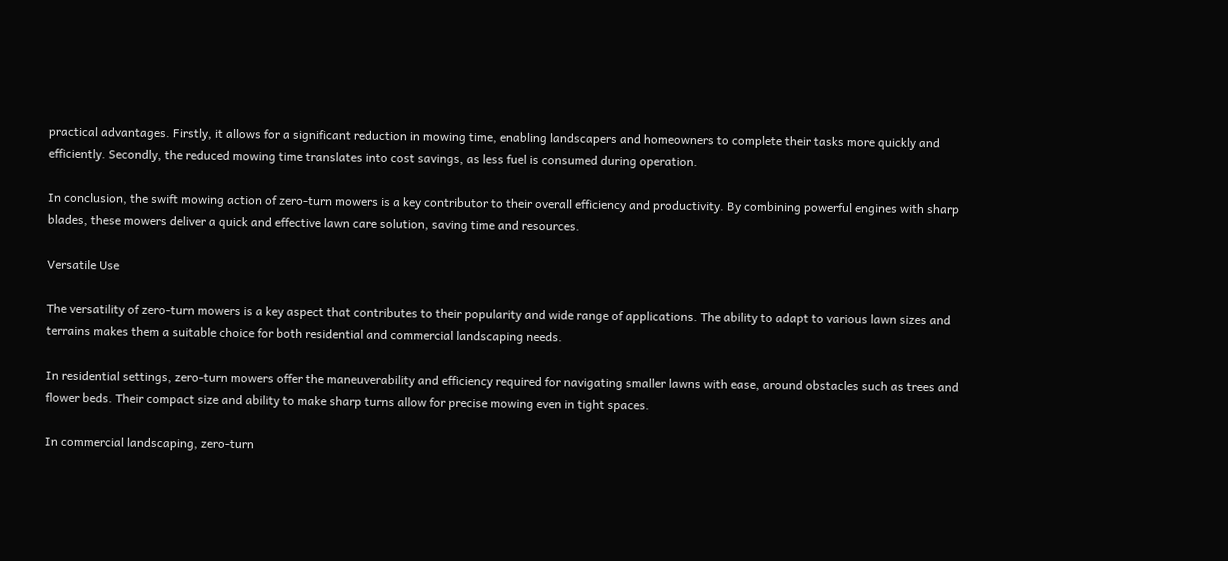practical advantages. Firstly, it allows for a significant reduction in mowing time, enabling landscapers and homeowners to complete their tasks more quickly and efficiently. Secondly, the reduced mowing time translates into cost savings, as less fuel is consumed during operation.

In conclusion, the swift mowing action of zero-turn mowers is a key contributor to their overall efficiency and productivity. By combining powerful engines with sharp blades, these mowers deliver a quick and effective lawn care solution, saving time and resources.

Versatile Use

The versatility of zero-turn mowers is a key aspect that contributes to their popularity and wide range of applications. The ability to adapt to various lawn sizes and terrains makes them a suitable choice for both residential and commercial landscaping needs.

In residential settings, zero-turn mowers offer the maneuverability and efficiency required for navigating smaller lawns with ease, around obstacles such as trees and flower beds. Their compact size and ability to make sharp turns allow for precise mowing even in tight spaces.

In commercial landscaping, zero-turn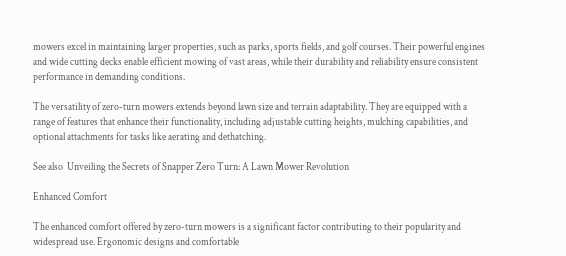mowers excel in maintaining larger properties, such as parks, sports fields, and golf courses. Their powerful engines and wide cutting decks enable efficient mowing of vast areas, while their durability and reliability ensure consistent performance in demanding conditions.

The versatility of zero-turn mowers extends beyond lawn size and terrain adaptability. They are equipped with a range of features that enhance their functionality, including adjustable cutting heights, mulching capabilities, and optional attachments for tasks like aerating and dethatching.

See also  Unveiling the Secrets of Snapper Zero Turn: A Lawn Mower Revolution

Enhanced Comfort

The enhanced comfort offered by zero-turn mowers is a significant factor contributing to their popularity and widespread use. Ergonomic designs and comfortable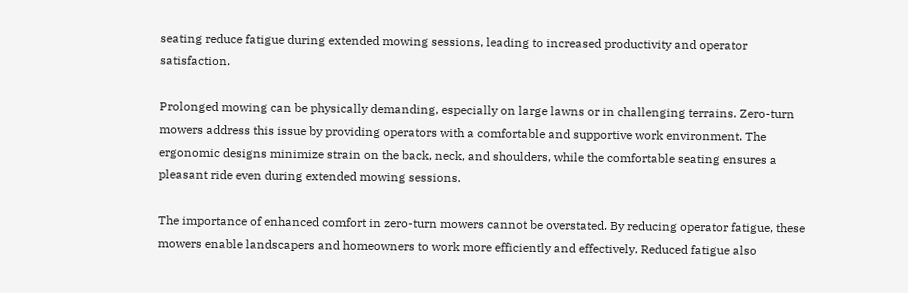seating reduce fatigue during extended mowing sessions, leading to increased productivity and operator satisfaction.

Prolonged mowing can be physically demanding, especially on large lawns or in challenging terrains. Zero-turn mowers address this issue by providing operators with a comfortable and supportive work environment. The ergonomic designs minimize strain on the back, neck, and shoulders, while the comfortable seating ensures a pleasant ride even during extended mowing sessions.

The importance of enhanced comfort in zero-turn mowers cannot be overstated. By reducing operator fatigue, these mowers enable landscapers and homeowners to work more efficiently and effectively. Reduced fatigue also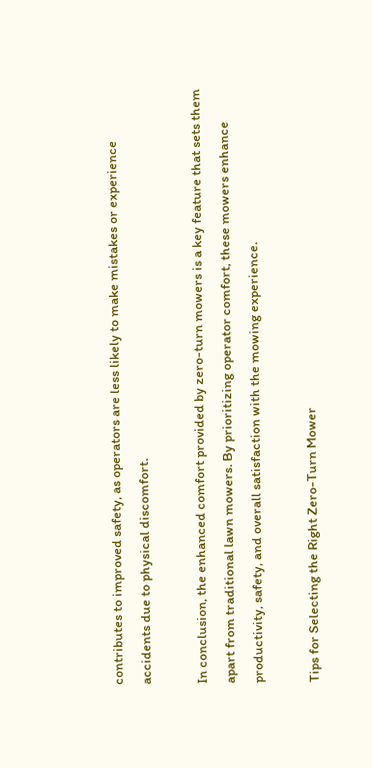contributes to improved safety, as operators are less likely to make mistakes or experience accidents due to physical discomfort.

In conclusion, the enhanced comfort provided by zero-turn mowers is a key feature that sets them apart from traditional lawn mowers. By prioritizing operator comfort, these mowers enhance productivity, safety, and overall satisfaction with the mowing experience.

Tips for Selecting the Right Zero-Turn Mower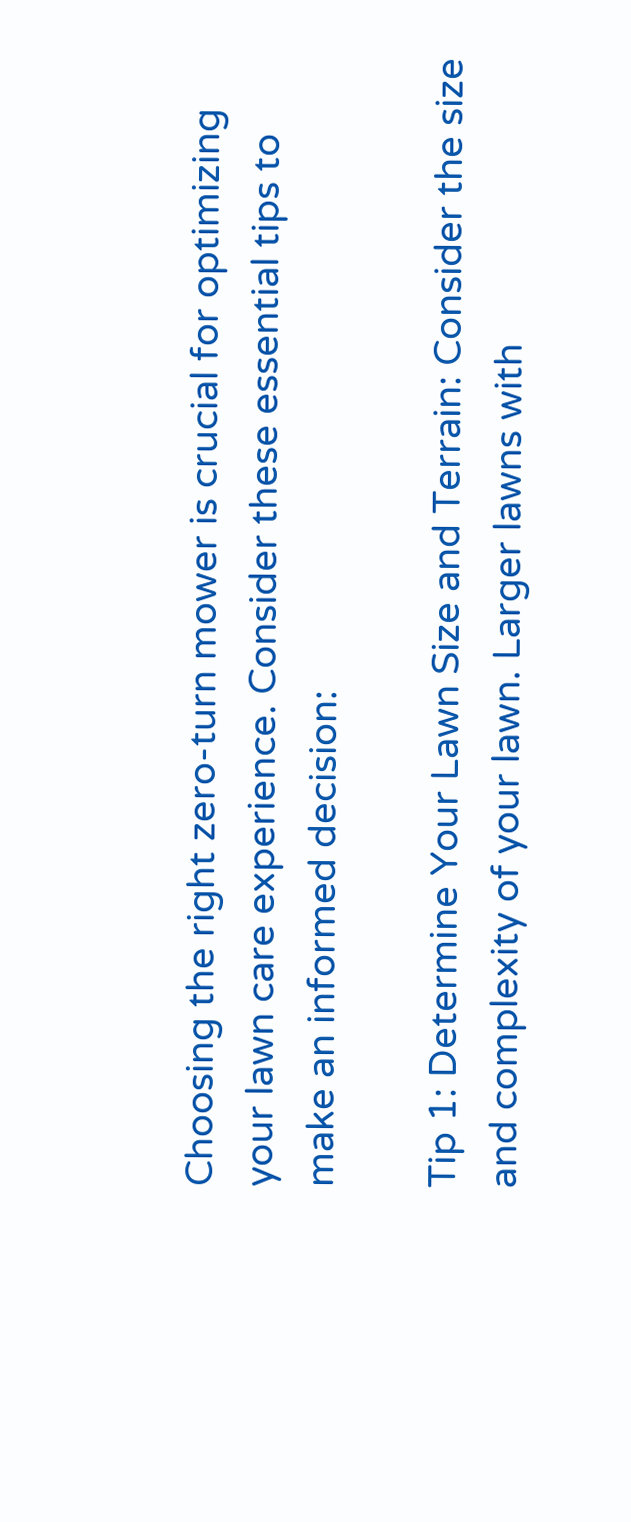Choosing the right zero-turn mower is crucial for optimizing your lawn care experience. Consider these essential tips to make an informed decision:

Tip 1: Determine Your Lawn Size and Terrain: Consider the size and complexity of your lawn. Larger lawns with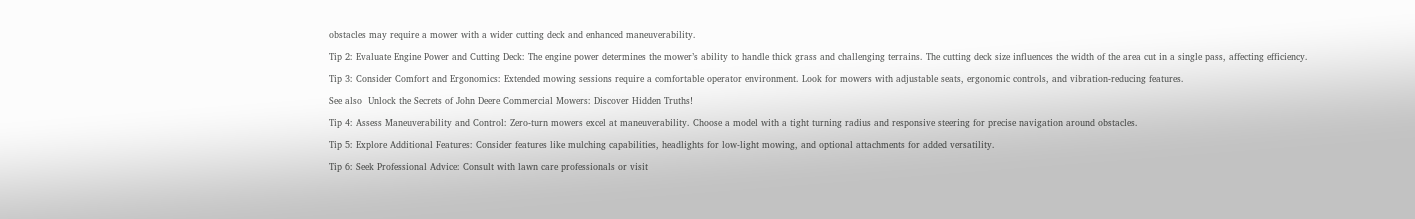obstacles may require a mower with a wider cutting deck and enhanced maneuverability.

Tip 2: Evaluate Engine Power and Cutting Deck: The engine power determines the mower’s ability to handle thick grass and challenging terrains. The cutting deck size influences the width of the area cut in a single pass, affecting efficiency.

Tip 3: Consider Comfort and Ergonomics: Extended mowing sessions require a comfortable operator environment. Look for mowers with adjustable seats, ergonomic controls, and vibration-reducing features.

See also  Unlock the Secrets of John Deere Commercial Mowers: Discover Hidden Truths!

Tip 4: Assess Maneuverability and Control: Zero-turn mowers excel at maneuverability. Choose a model with a tight turning radius and responsive steering for precise navigation around obstacles.

Tip 5: Explore Additional Features: Consider features like mulching capabilities, headlights for low-light mowing, and optional attachments for added versatility.

Tip 6: Seek Professional Advice: Consult with lawn care professionals or visit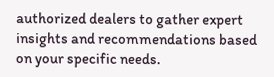authorized dealers to gather expert insights and recommendations based on your specific needs.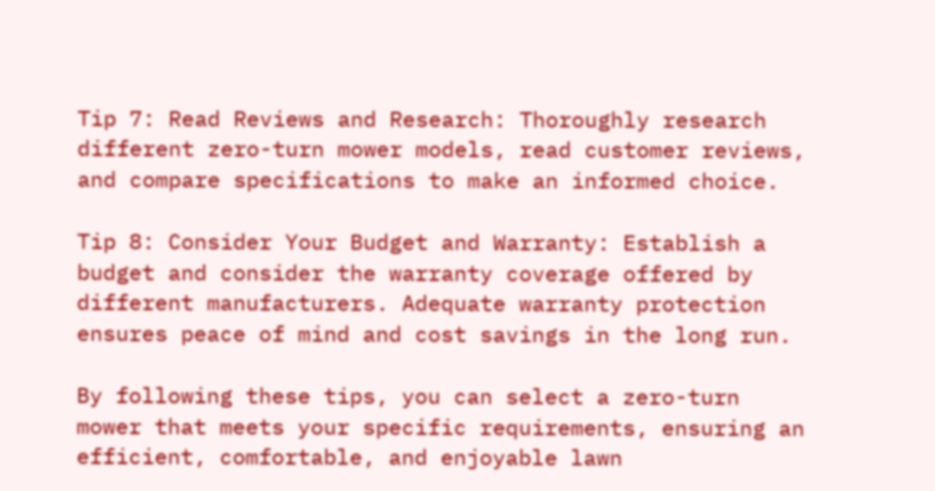Tip 7: Read Reviews and Research: Thoroughly research different zero-turn mower models, read customer reviews, and compare specifications to make an informed choice.

Tip 8: Consider Your Budget and Warranty: Establish a budget and consider the warranty coverage offered by different manufacturers. Adequate warranty protection ensures peace of mind and cost savings in the long run.

By following these tips, you can select a zero-turn mower that meets your specific requirements, ensuring an efficient, comfortable, and enjoyable lawn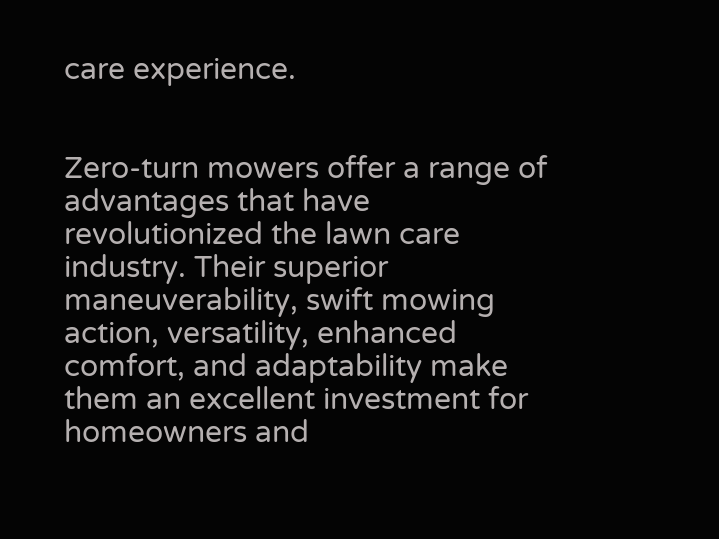care experience.


Zero-turn mowers offer a range of advantages that have revolutionized the lawn care industry. Their superior maneuverability, swift mowing action, versatility, enhanced comfort, and adaptability make them an excellent investment for homeowners and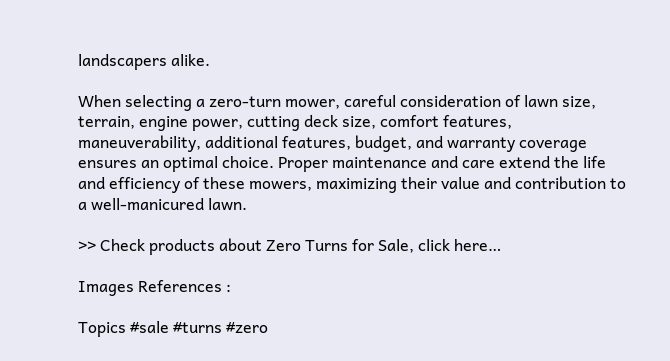landscapers alike.

When selecting a zero-turn mower, careful consideration of lawn size, terrain, engine power, cutting deck size, comfort features, maneuverability, additional features, budget, and warranty coverage ensures an optimal choice. Proper maintenance and care extend the life and efficiency of these mowers, maximizing their value and contribution to a well-manicured lawn.

>> Check products about Zero Turns for Sale, click here…

Images References :

Topics #sale #turns #zero